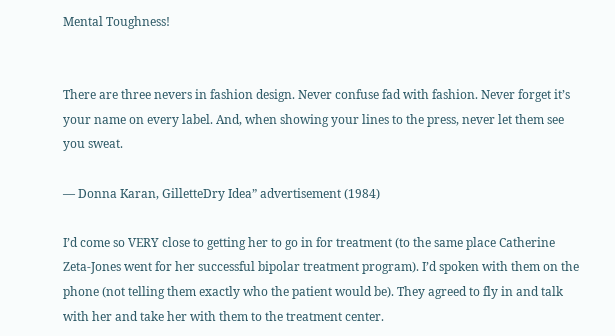Mental Toughness!


There are three nevers in fashion design. Never confuse fad with fashion. Never forget it’s your name on every label. And, when showing your lines to the press, never let them see you sweat.

— Donna Karan, GilletteDry Idea” advertisement (1984)

I’d come so VERY close to getting her to go in for treatment (to the same place Catherine Zeta-Jones went for her successful bipolar treatment program). I’d spoken with them on the phone (not telling them exactly who the patient would be). They agreed to fly in and talk with her and take her with them to the treatment center.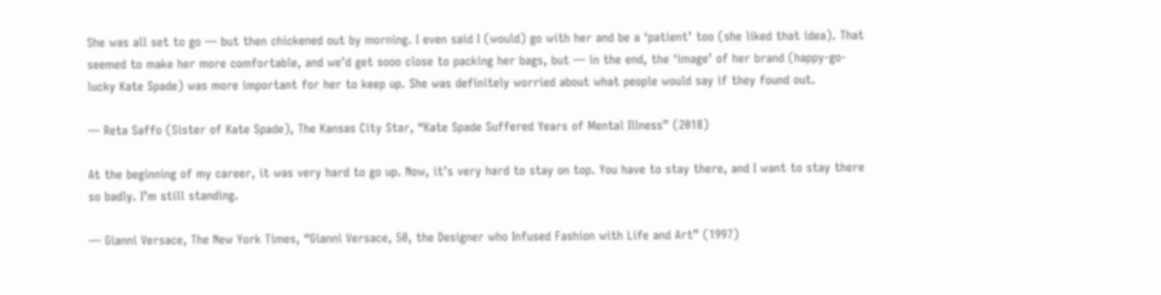She was all set to go — but then chickened out by morning. I even said I (would) go with her and be a ‘patient’ too (she liked that idea). That seemed to make her more comfortable, and we’d get sooo close to packing her bags, but — in the end, the ‘image’ of her brand (happy-go-lucky Kate Spade) was more important for her to keep up. She was definitely worried about what people would say if they found out.

— Reta Saffo (Sister of Kate Spade), The Kansas City Star, “Kate Spade Suffered Years of Mental Illness” (2018)

At the beginning of my career, it was very hard to go up. Now, it’s very hard to stay on top. You have to stay there, and I want to stay there so badly. I’m still standing.

— Gianni Versace, The New York Times, “Gianni Versace, 50, the Designer who Infused Fashion with Life and Art” (1997)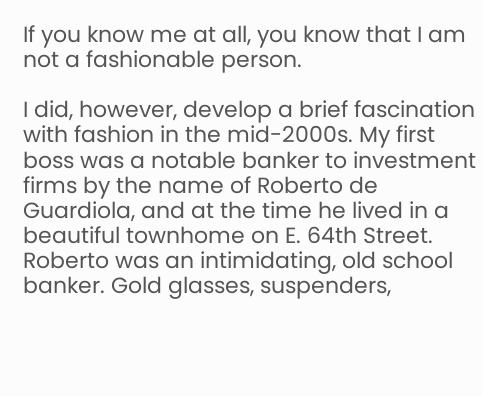If you know me at all, you know that I am not a fashionable person.

I did, however, develop a brief fascination with fashion in the mid-2000s. My first boss was a notable banker to investment firms by the name of Roberto de Guardiola, and at the time he lived in a beautiful townhome on E. 64th Street. Roberto was an intimidating, old school banker. Gold glasses, suspenders,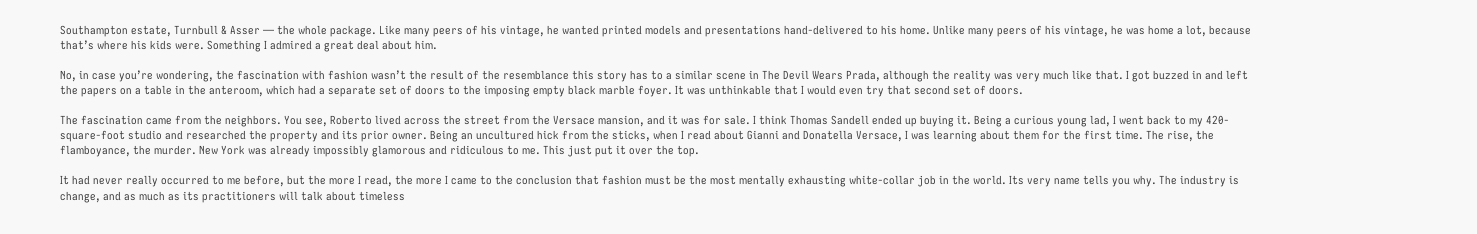Southampton estate, Turnbull & Asser — the whole package. Like many peers of his vintage, he wanted printed models and presentations hand-delivered to his home. Unlike many peers of his vintage, he was home a lot, because that’s where his kids were. Something I admired a great deal about him.

No, in case you’re wondering, the fascination with fashion wasn’t the result of the resemblance this story has to a similar scene in The Devil Wears Prada, although the reality was very much like that. I got buzzed in and left the papers on a table in the anteroom, which had a separate set of doors to the imposing empty black marble foyer. It was unthinkable that I would even try that second set of doors.

The fascination came from the neighbors. You see, Roberto lived across the street from the Versace mansion, and it was for sale. I think Thomas Sandell ended up buying it. Being a curious young lad, I went back to my 420-square-foot studio and researched the property and its prior owner. Being an uncultured hick from the sticks, when I read about Gianni and Donatella Versace, I was learning about them for the first time. The rise, the flamboyance, the murder. New York was already impossibly glamorous and ridiculous to me. This just put it over the top.

It had never really occurred to me before, but the more I read, the more I came to the conclusion that fashion must be the most mentally exhausting white-collar job in the world. Its very name tells you why. The industry is change, and as much as its practitioners will talk about timeless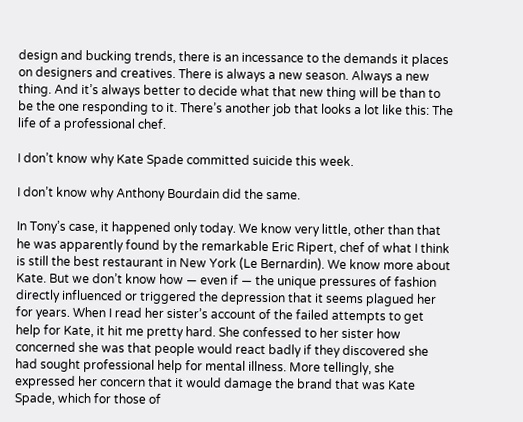design and bucking trends, there is an incessance to the demands it places on designers and creatives. There is always a new season. Always a new thing. And it’s always better to decide what that new thing will be than to be the one responding to it. There’s another job that looks a lot like this: The life of a professional chef.

I don’t know why Kate Spade committed suicide this week.

I don’t know why Anthony Bourdain did the same.

In Tony’s case, it happened only today. We know very little, other than that he was apparently found by the remarkable Eric Ripert, chef of what I think is still the best restaurant in New York (Le Bernardin). We know more about Kate. But we don’t know how — even if — the unique pressures of fashion directly influenced or triggered the depression that it seems plagued her for years. When I read her sister’s account of the failed attempts to get help for Kate, it hit me pretty hard. She confessed to her sister how concerned she was that people would react badly if they discovered she had sought professional help for mental illness. More tellingly, she expressed her concern that it would damage the brand that was Kate Spade, which for those of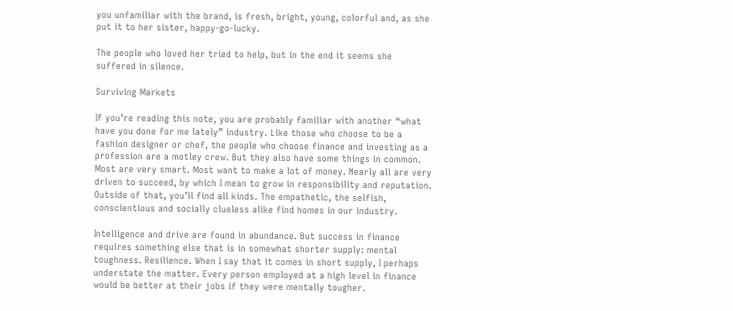you unfamiliar with the brand, is fresh, bright, young, colorful and, as she put it to her sister, happy-go-lucky.

The people who loved her tried to help, but in the end it seems she suffered in silence.

Surviving Markets

If you’re reading this note, you are probably familiar with another “what have you done for me lately” industry. Like those who choose to be a fashion designer or chef, the people who choose finance and investing as a profession are a motley crew. But they also have some things in common. Most are very smart. Most want to make a lot of money. Nearly all are very driven to succeed, by which I mean to grow in responsibility and reputation. Outside of that, you’ll find all kinds. The empathetic, the selfish, conscientious and socially clueless alike find homes in our industry.

Intelligence and drive are found in abundance. But success in finance requires something else that is in somewhat shorter supply: mental toughness. Resilience. When I say that it comes in short supply, I perhaps understate the matter. Every person employed at a high level in finance would be better at their jobs if they were mentally tougher.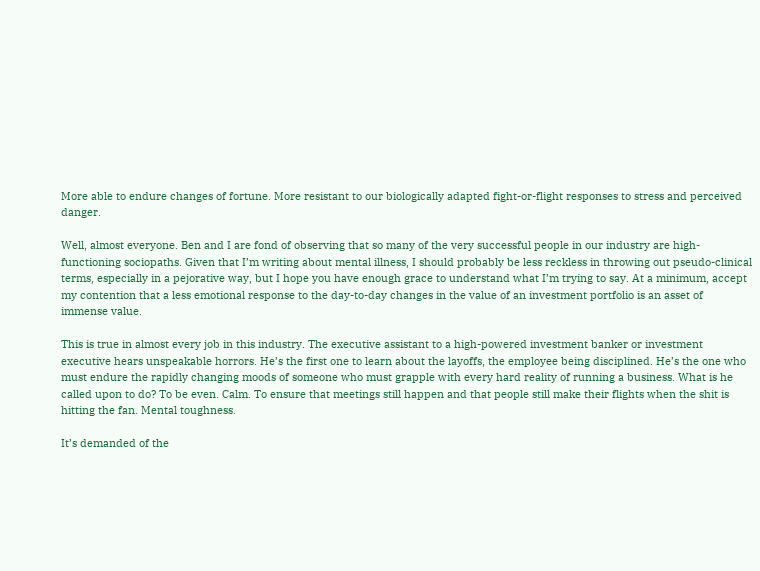More able to endure changes of fortune. More resistant to our biologically adapted fight-or-flight responses to stress and perceived danger.

Well, almost everyone. Ben and I are fond of observing that so many of the very successful people in our industry are high-functioning sociopaths. Given that I’m writing about mental illness, I should probably be less reckless in throwing out pseudo-clinical terms, especially in a pejorative way, but I hope you have enough grace to understand what I’m trying to say. At a minimum, accept my contention that a less emotional response to the day-to-day changes in the value of an investment portfolio is an asset of immense value.

This is true in almost every job in this industry. The executive assistant to a high-powered investment banker or investment executive hears unspeakable horrors. He’s the first one to learn about the layoffs, the employee being disciplined. He’s the one who must endure the rapidly changing moods of someone who must grapple with every hard reality of running a business. What is he called upon to do? To be even. Calm. To ensure that meetings still happen and that people still make their flights when the shit is hitting the fan. Mental toughness.

It’s demanded of the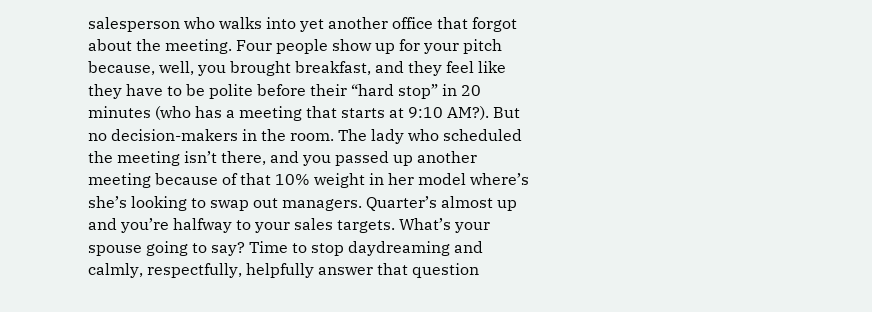salesperson who walks into yet another office that forgot about the meeting. Four people show up for your pitch because, well, you brought breakfast, and they feel like they have to be polite before their “hard stop” in 20 minutes (who has a meeting that starts at 9:10 AM?). But no decision-makers in the room. The lady who scheduled the meeting isn’t there, and you passed up another meeting because of that 10% weight in her model where’s she’s looking to swap out managers. Quarter’s almost up and you’re halfway to your sales targets. What’s your spouse going to say? Time to stop daydreaming and calmly, respectfully, helpfully answer that question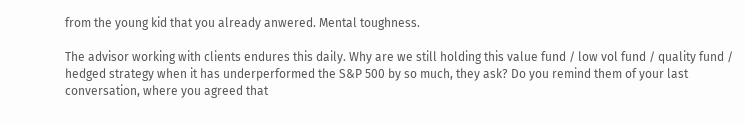from the young kid that you already anwered. Mental toughness.

The advisor working with clients endures this daily. Why are we still holding this value fund / low vol fund / quality fund / hedged strategy when it has underperformed the S&P 500 by so much, they ask? Do you remind them of your last conversation, where you agreed that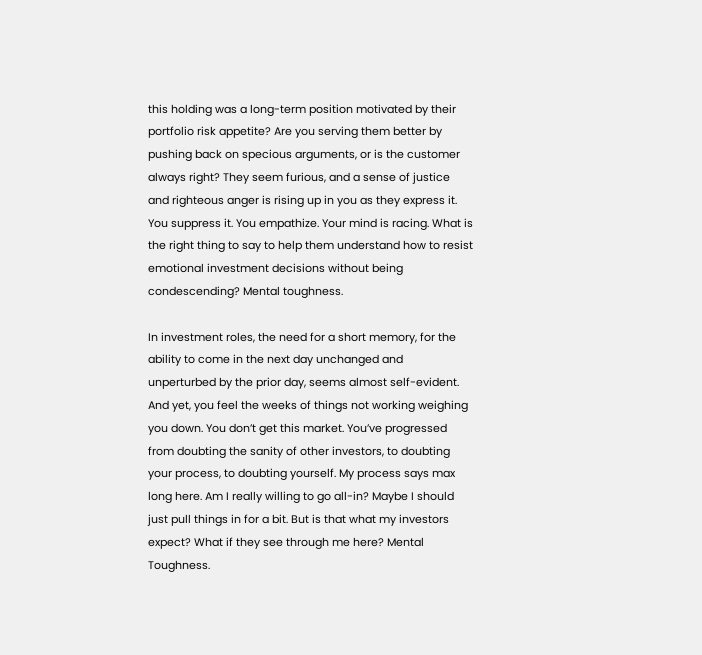this holding was a long-term position motivated by their portfolio risk appetite? Are you serving them better by pushing back on specious arguments, or is the customer always right? They seem furious, and a sense of justice and righteous anger is rising up in you as they express it. You suppress it. You empathize. Your mind is racing. What is the right thing to say to help them understand how to resist emotional investment decisions without being condescending? Mental toughness.

In investment roles, the need for a short memory, for the ability to come in the next day unchanged and unperturbed by the prior day, seems almost self-evident. And yet, you feel the weeks of things not working weighing you down. You don’t get this market. You’ve progressed from doubting the sanity of other investors, to doubting your process, to doubting yourself. My process says max long here. Am I really willing to go all-in? Maybe I should just pull things in for a bit. But is that what my investors expect? What if they see through me here? Mental Toughness.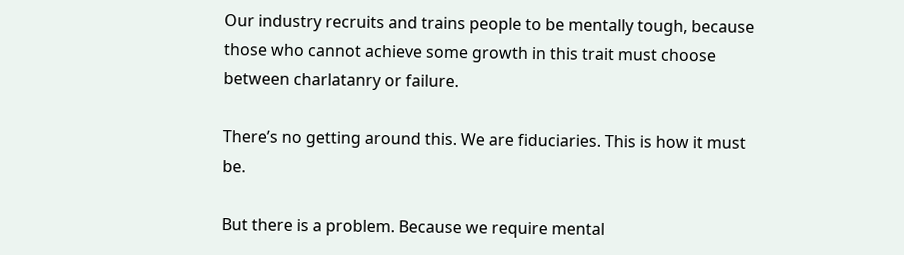Our industry recruits and trains people to be mentally tough, because those who cannot achieve some growth in this trait must choose between charlatanry or failure.

There’s no getting around this. We are fiduciaries. This is how it must be.

But there is a problem. Because we require mental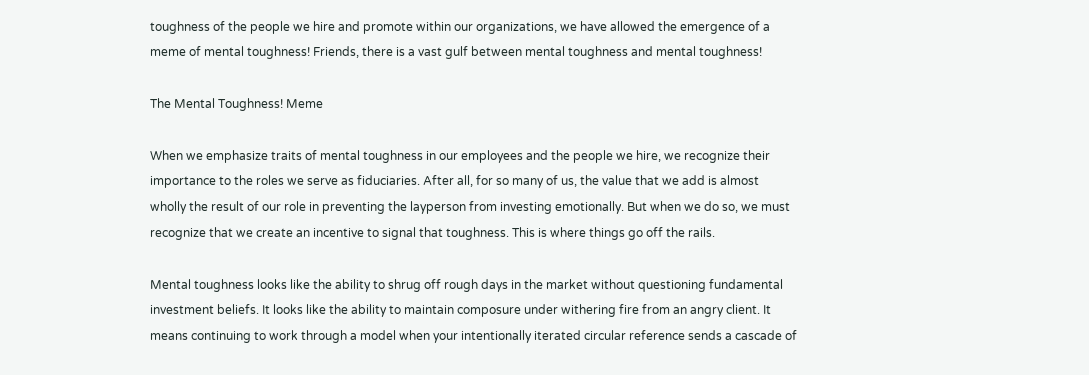toughness of the people we hire and promote within our organizations, we have allowed the emergence of a meme of mental toughness! Friends, there is a vast gulf between mental toughness and mental toughness!

The Mental Toughness! Meme

When we emphasize traits of mental toughness in our employees and the people we hire, we recognize their importance to the roles we serve as fiduciaries. After all, for so many of us, the value that we add is almost wholly the result of our role in preventing the layperson from investing emotionally. But when we do so, we must recognize that we create an incentive to signal that toughness. This is where things go off the rails.

Mental toughness looks like the ability to shrug off rough days in the market without questioning fundamental investment beliefs. It looks like the ability to maintain composure under withering fire from an angry client. It means continuing to work through a model when your intentionally iterated circular reference sends a cascade of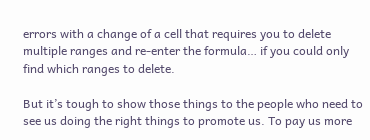errors with a change of a cell that requires you to delete multiple ranges and re-enter the formula… if you could only find which ranges to delete.

But it’s tough to show those things to the people who need to see us doing the right things to promote us. To pay us more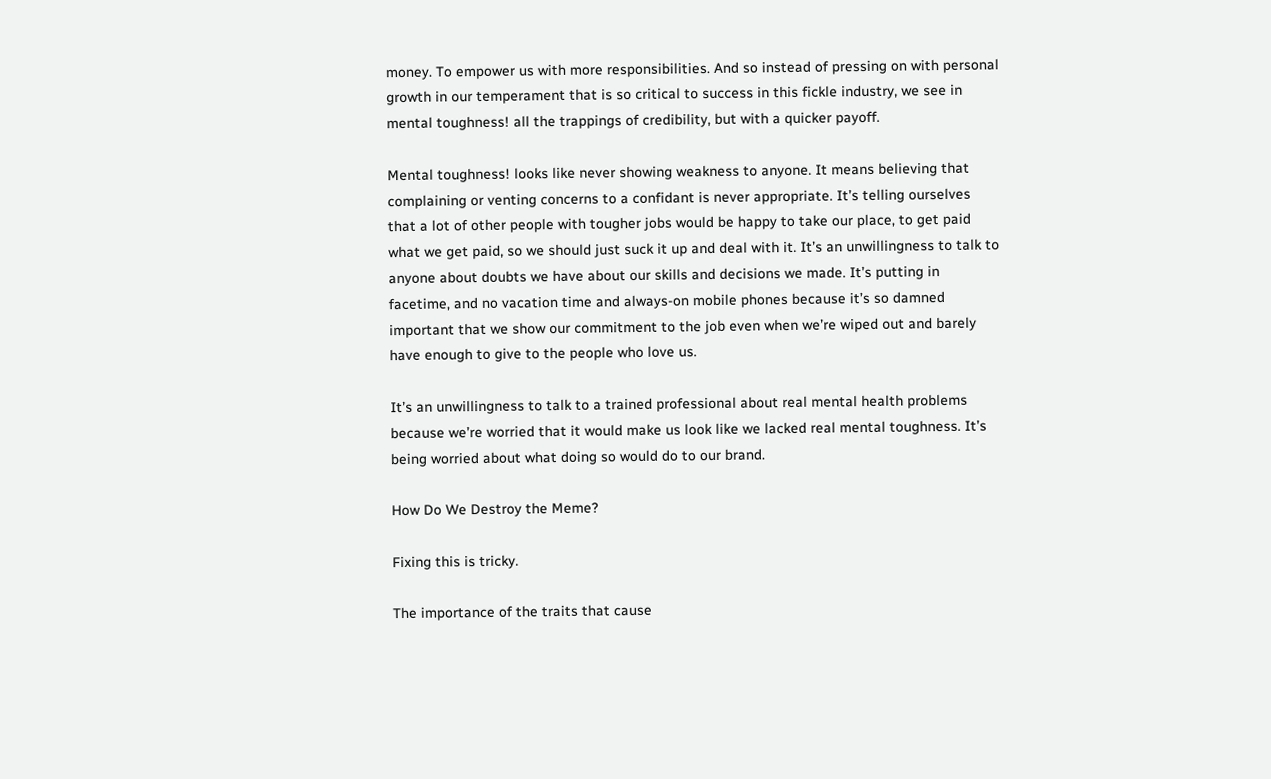money. To empower us with more responsibilities. And so instead of pressing on with personal growth in our temperament that is so critical to success in this fickle industry, we see in mental toughness! all the trappings of credibility, but with a quicker payoff.

Mental toughness! looks like never showing weakness to anyone. It means believing that complaining or venting concerns to a confidant is never appropriate. It’s telling ourselves that a lot of other people with tougher jobs would be happy to take our place, to get paid what we get paid, so we should just suck it up and deal with it. It’s an unwillingness to talk to anyone about doubts we have about our skills and decisions we made. It’s putting in facetime, and no vacation time and always-on mobile phones because it’s so damned important that we show our commitment to the job even when we’re wiped out and barely have enough to give to the people who love us.

It’s an unwillingness to talk to a trained professional about real mental health problems because we’re worried that it would make us look like we lacked real mental toughness. It’s being worried about what doing so would do to our brand.

How Do We Destroy the Meme?

Fixing this is tricky.

The importance of the traits that cause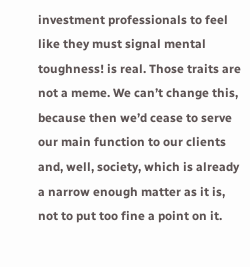investment professionals to feel like they must signal mental toughness! is real. Those traits are not a meme. We can’t change this, because then we’d cease to serve our main function to our clients and, well, society, which is already a narrow enough matter as it is, not to put too fine a point on it.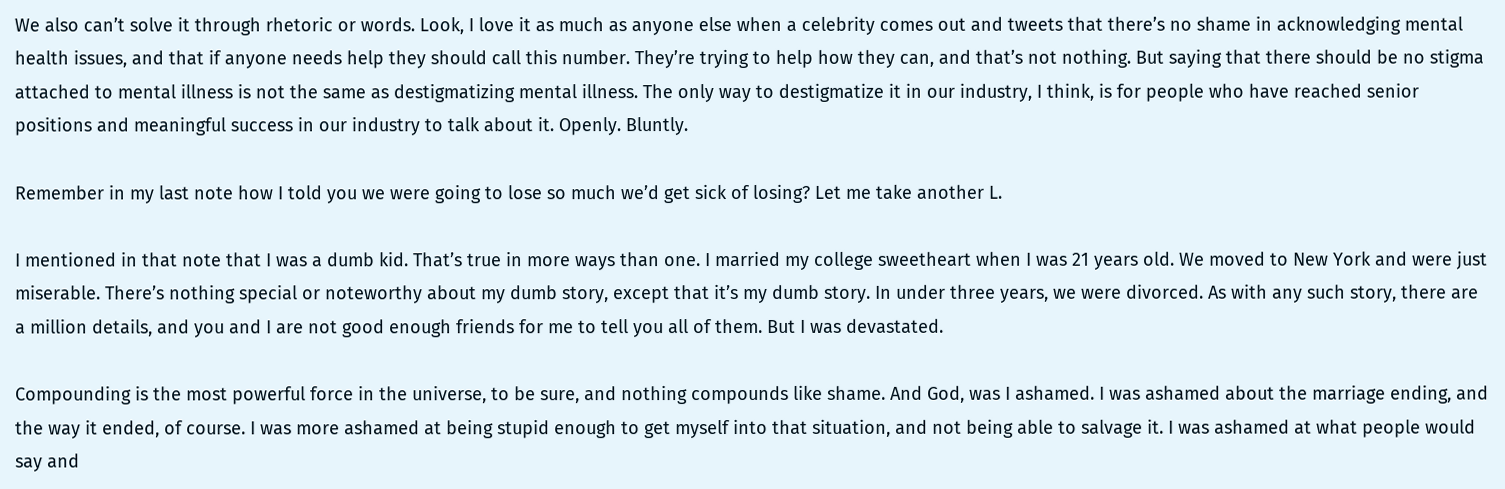We also can’t solve it through rhetoric or words. Look, I love it as much as anyone else when a celebrity comes out and tweets that there’s no shame in acknowledging mental health issues, and that if anyone needs help they should call this number. They’re trying to help how they can, and that’s not nothing. But saying that there should be no stigma attached to mental illness is not the same as destigmatizing mental illness. The only way to destigmatize it in our industry, I think, is for people who have reached senior positions and meaningful success in our industry to talk about it. Openly. Bluntly.

Remember in my last note how I told you we were going to lose so much we’d get sick of losing? Let me take another L.

I mentioned in that note that I was a dumb kid. That’s true in more ways than one. I married my college sweetheart when I was 21 years old. We moved to New York and were just miserable. There’s nothing special or noteworthy about my dumb story, except that it’s my dumb story. In under three years, we were divorced. As with any such story, there are a million details, and you and I are not good enough friends for me to tell you all of them. But I was devastated.

Compounding is the most powerful force in the universe, to be sure, and nothing compounds like shame. And God, was I ashamed. I was ashamed about the marriage ending, and the way it ended, of course. I was more ashamed at being stupid enough to get myself into that situation, and not being able to salvage it. I was ashamed at what people would say and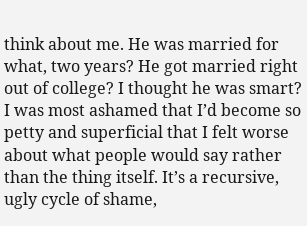think about me. He was married for what, two years? He got married right out of college? I thought he was smart? I was most ashamed that I’d become so petty and superficial that I felt worse about what people would say rather than the thing itself. It’s a recursive, ugly cycle of shame,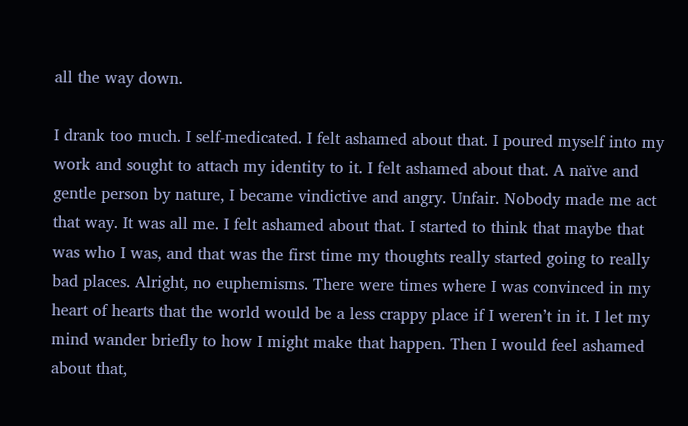all the way down.

I drank too much. I self-medicated. I felt ashamed about that. I poured myself into my work and sought to attach my identity to it. I felt ashamed about that. A naïve and gentle person by nature, I became vindictive and angry. Unfair. Nobody made me act that way. It was all me. I felt ashamed about that. I started to think that maybe that was who I was, and that was the first time my thoughts really started going to really bad places. Alright, no euphemisms. There were times where I was convinced in my heart of hearts that the world would be a less crappy place if I weren’t in it. I let my mind wander briefly to how I might make that happen. Then I would feel ashamed about that,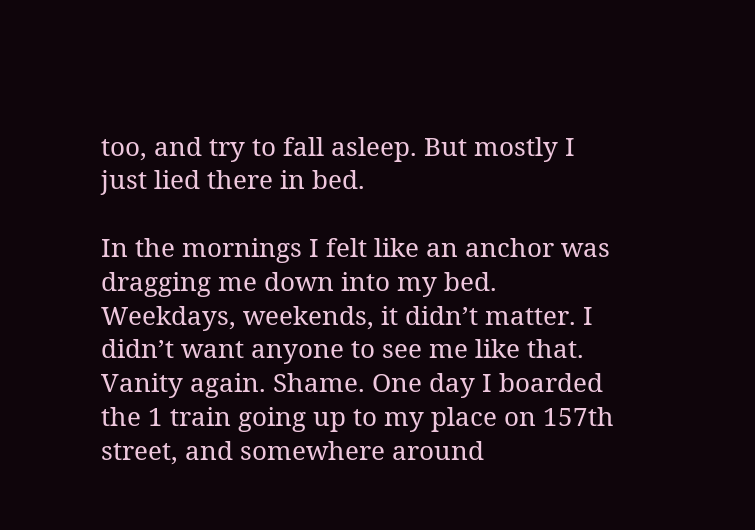too, and try to fall asleep. But mostly I just lied there in bed.

In the mornings I felt like an anchor was dragging me down into my bed. Weekdays, weekends, it didn’t matter. I didn’t want anyone to see me like that. Vanity again. Shame. One day I boarded the 1 train going up to my place on 157th street, and somewhere around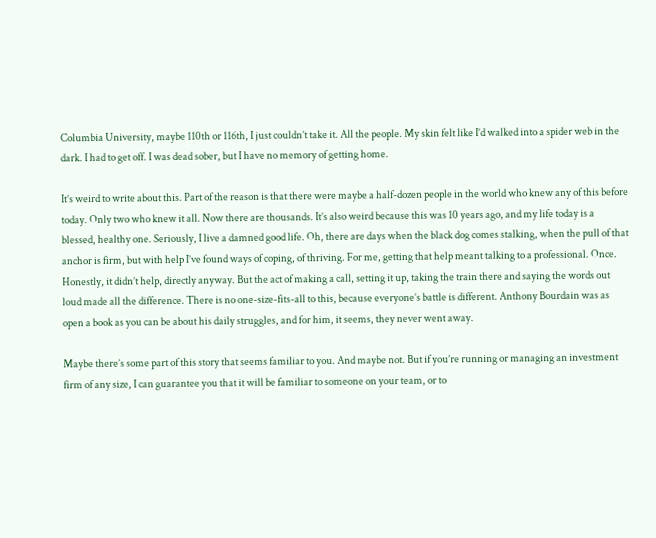Columbia University, maybe 110th or 116th, I just couldn’t take it. All the people. My skin felt like I’d walked into a spider web in the dark. I had to get off. I was dead sober, but I have no memory of getting home.

It’s weird to write about this. Part of the reason is that there were maybe a half-dozen people in the world who knew any of this before today. Only two who knew it all. Now there are thousands. It’s also weird because this was 10 years ago, and my life today is a blessed, healthy one. Seriously, I live a damned good life. Oh, there are days when the black dog comes stalking, when the pull of that anchor is firm, but with help I’ve found ways of coping, of thriving. For me, getting that help meant talking to a professional. Once. Honestly, it didn’t help, directly anyway. But the act of making a call, setting it up, taking the train there and saying the words out loud made all the difference. There is no one-size-fits-all to this, because everyone’s battle is different. Anthony Bourdain was as open a book as you can be about his daily struggles, and for him, it seems, they never went away.

Maybe there’s some part of this story that seems familiar to you. And maybe not. But if you’re running or managing an investment firm of any size, I can guarantee you that it will be familiar to someone on your team, or to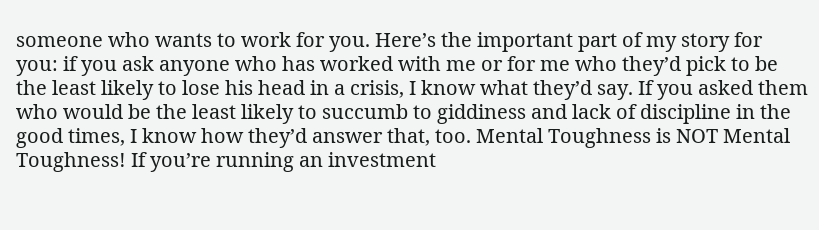someone who wants to work for you. Here’s the important part of my story for you: if you ask anyone who has worked with me or for me who they’d pick to be the least likely to lose his head in a crisis, I know what they’d say. If you asked them who would be the least likely to succumb to giddiness and lack of discipline in the good times, I know how they’d answer that, too. Mental Toughness is NOT Mental Toughness! If you’re running an investment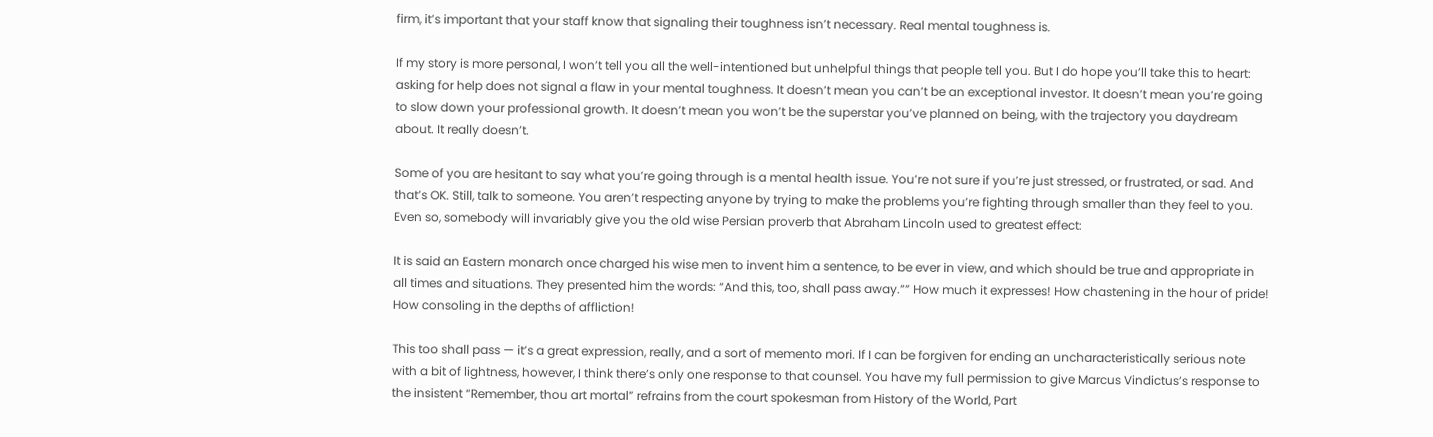firm, it’s important that your staff know that signaling their toughness isn’t necessary. Real mental toughness is.

If my story is more personal, I won’t tell you all the well-intentioned but unhelpful things that people tell you. But I do hope you’ll take this to heart: asking for help does not signal a flaw in your mental toughness. It doesn’t mean you can’t be an exceptional investor. It doesn’t mean you’re going to slow down your professional growth. It doesn’t mean you won’t be the superstar you’ve planned on being, with the trajectory you daydream about. It really doesn’t.

Some of you are hesitant to say what you’re going through is a mental health issue. You’re not sure if you’re just stressed, or frustrated, or sad. And that’s OK. Still, talk to someone. You aren’t respecting anyone by trying to make the problems you’re fighting through smaller than they feel to you. Even so, somebody will invariably give you the old wise Persian proverb that Abraham Lincoln used to greatest effect:

It is said an Eastern monarch once charged his wise men to invent him a sentence, to be ever in view, and which should be true and appropriate in all times and situations. They presented him the words: “And this, too, shall pass away.”” How much it expresses! How chastening in the hour of pride! How consoling in the depths of affliction!

This too shall pass — it’s a great expression, really, and a sort of memento mori. If I can be forgiven for ending an uncharacteristically serious note with a bit of lightness, however, I think there’s only one response to that counsel. You have my full permission to give Marcus Vindictus’s response to the insistent “Remember, thou art mortal” refrains from the court spokesman from History of the World, Part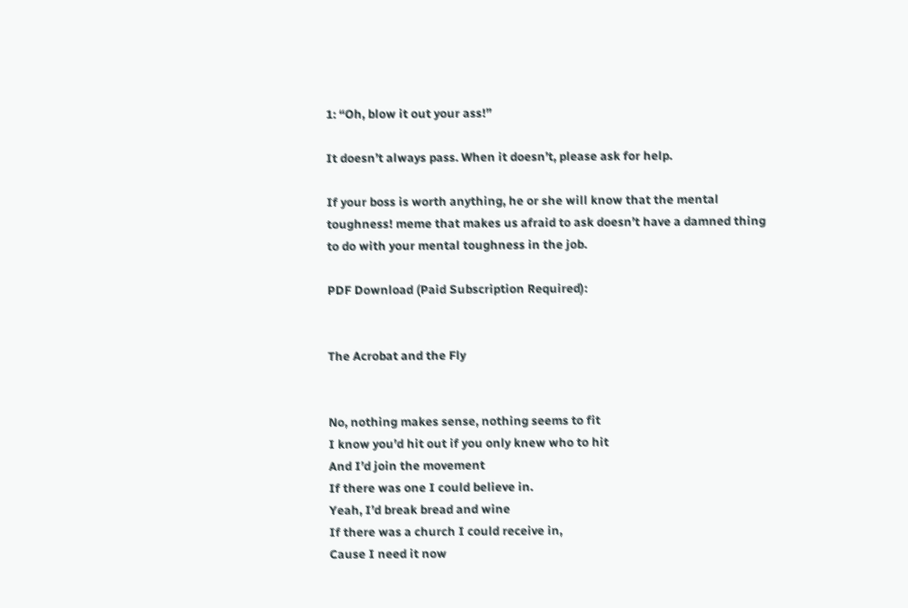1: “Oh, blow it out your ass!”

It doesn’t always pass. When it doesn’t, please ask for help.

If your boss is worth anything, he or she will know that the mental toughness! meme that makes us afraid to ask doesn’t have a damned thing to do with your mental toughness in the job.

PDF Download (Paid Subscription Required):


The Acrobat and the Fly


No, nothing makes sense, nothing seems to fit
I know you’d hit out if you only knew who to hit
And I’d join the movement
If there was one I could believe in.
Yeah, I’d break bread and wine
If there was a church I could receive in,
Cause I need it now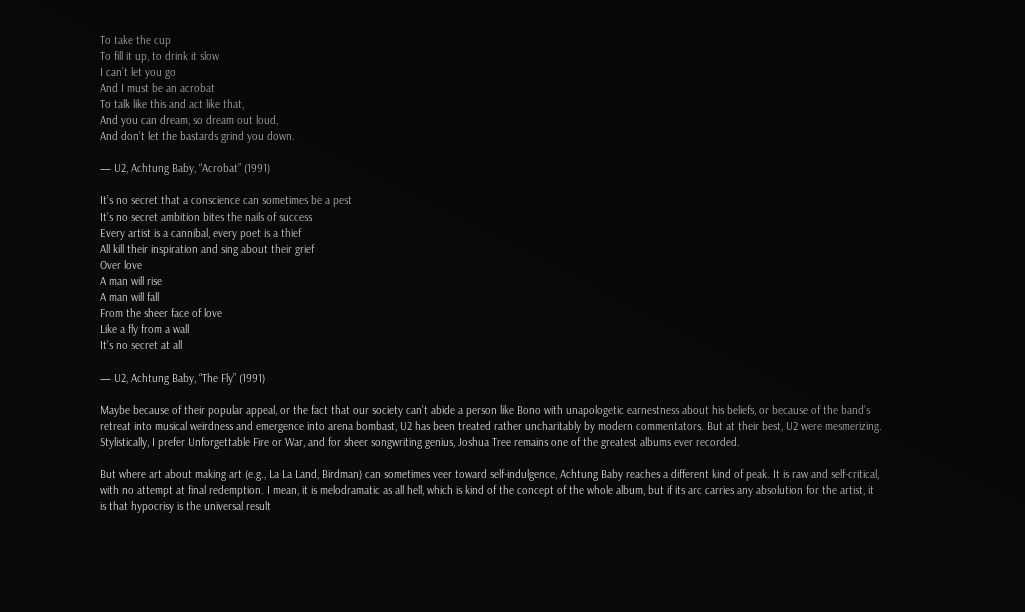To take the cup
To fill it up, to drink it slow
I can’t let you go
And I must be an acrobat
To talk like this and act like that,
And you can dream, so dream out loud,
And don’t let the bastards grind you down.

— U2, Achtung Baby, “Acrobat” (1991)

It’s no secret that a conscience can sometimes be a pest
It’s no secret ambition bites the nails of success
Every artist is a cannibal, every poet is a thief
All kill their inspiration and sing about their grief
Over love
A man will rise
A man will fall
From the sheer face of love
Like a fly from a wall
It’s no secret at all

— U2, Achtung Baby, “The Fly” (1991)

Maybe because of their popular appeal, or the fact that our society can’t abide a person like Bono with unapologetic earnestness about his beliefs, or because of the band’s retreat into musical weirdness and emergence into arena bombast, U2 has been treated rather uncharitably by modern commentators. But at their best, U2 were mesmerizing. Stylistically, I prefer Unforgettable Fire or War, and for sheer songwriting genius, Joshua Tree remains one of the greatest albums ever recorded.

But where art about making art (e.g., La La Land, Birdman) can sometimes veer toward self-indulgence, Achtung Baby reaches a different kind of peak. It is raw and self-critical, with no attempt at final redemption. I mean, it is melodramatic as all hell, which is kind of the concept of the whole album, but if its arc carries any absolution for the artist, it is that hypocrisy is the universal result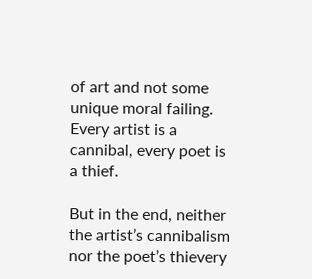of art and not some unique moral failing. Every artist is a cannibal, every poet is a thief.

But in the end, neither the artist’s cannibalism nor the poet’s thievery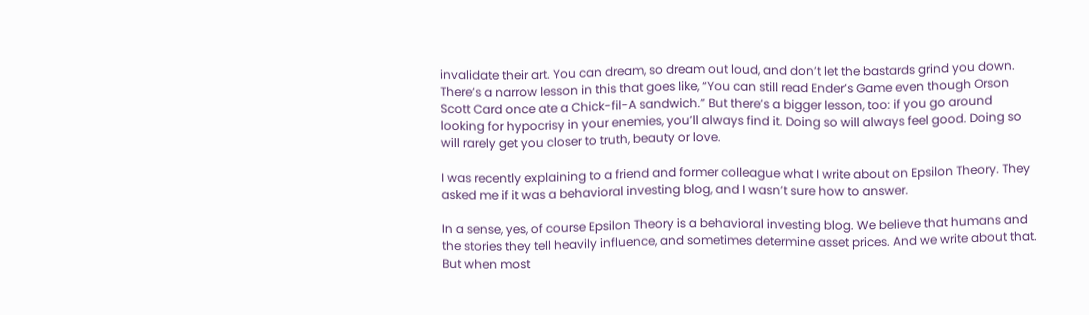invalidate their art. You can dream, so dream out loud, and don’t let the bastards grind you down. There’s a narrow lesson in this that goes like, “You can still read Ender’s Game even though Orson Scott Card once ate a Chick-fil-A sandwich.” But there’s a bigger lesson, too: if you go around looking for hypocrisy in your enemies, you’ll always find it. Doing so will always feel good. Doing so will rarely get you closer to truth, beauty or love.

I was recently explaining to a friend and former colleague what I write about on Epsilon Theory. They asked me if it was a behavioral investing blog, and I wasn’t sure how to answer.

In a sense, yes, of course Epsilon Theory is a behavioral investing blog. We believe that humans and the stories they tell heavily influence, and sometimes determine asset prices. And we write about that. But when most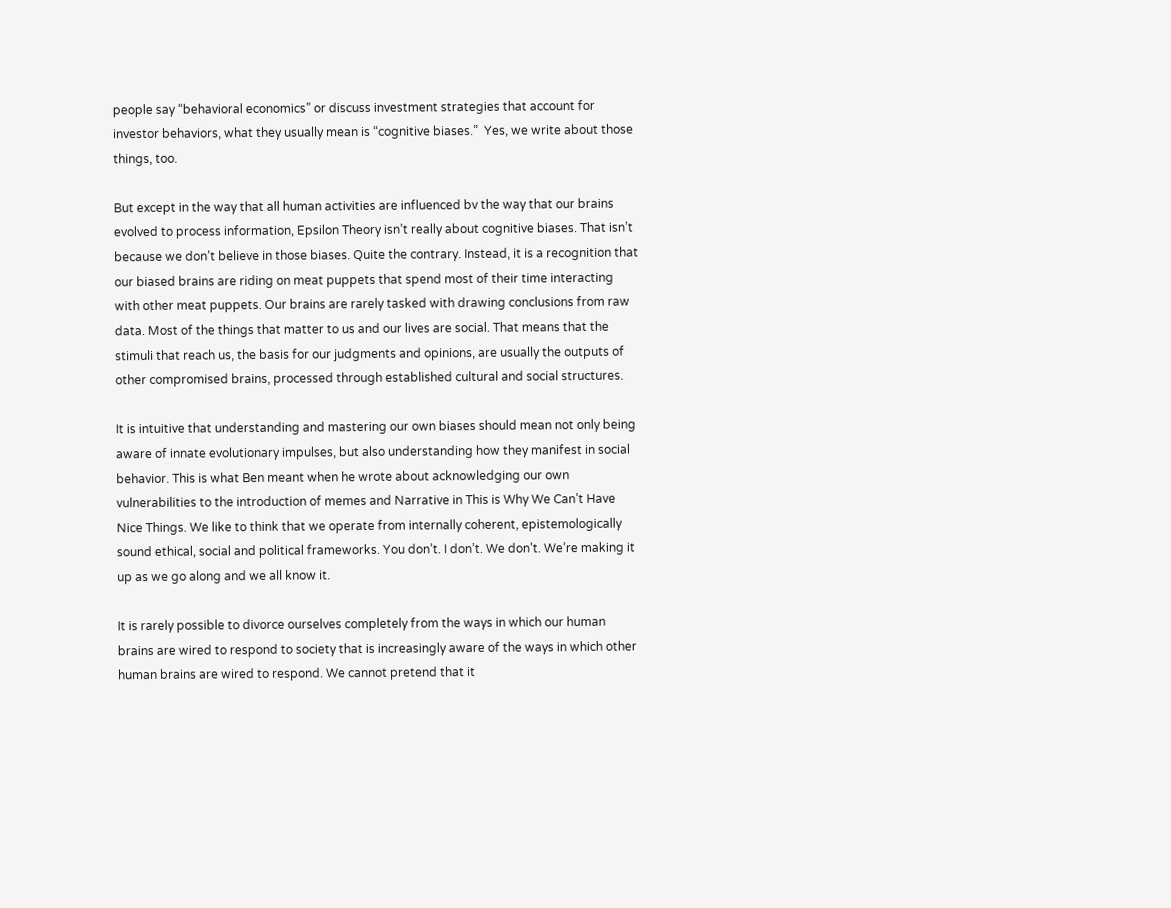people say “behavioral economics” or discuss investment strategies that account for investor behaviors, what they usually mean is “cognitive biases.”  Yes, we write about those things, too.

But except in the way that all human activities are influenced bv the way that our brains evolved to process information, Epsilon Theory isn’t really about cognitive biases. That isn’t because we don’t believe in those biases. Quite the contrary. Instead, it is a recognition that our biased brains are riding on meat puppets that spend most of their time interacting with other meat puppets. Our brains are rarely tasked with drawing conclusions from raw data. Most of the things that matter to us and our lives are social. That means that the stimuli that reach us, the basis for our judgments and opinions, are usually the outputs of other compromised brains, processed through established cultural and social structures.

It is intuitive that understanding and mastering our own biases should mean not only being aware of innate evolutionary impulses, but also understanding how they manifest in social behavior. This is what Ben meant when he wrote about acknowledging our own vulnerabilities to the introduction of memes and Narrative in This is Why We Can’t Have Nice Things. We like to think that we operate from internally coherent, epistemologically sound ethical, social and political frameworks. You don’t. I don’t. We don’t. We’re making it up as we go along and we all know it.

It is rarely possible to divorce ourselves completely from the ways in which our human brains are wired to respond to society that is increasingly aware of the ways in which other human brains are wired to respond. We cannot pretend that it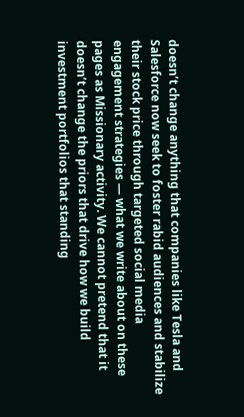doesn’t change anything that companies like Tesla and Salesforce now seek to foster rabid audiences and stabilize their stock price through targeted social media engagement strategies — what we write about on these pages as Missionary activity. We cannot pretend that it doesn’t change the priors that drive how we build investment portfolios that standing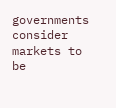governments consider markets to be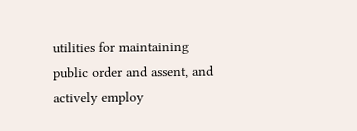utilities for maintaining public order and assent, and actively employ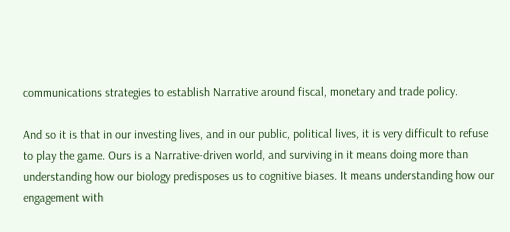communications strategies to establish Narrative around fiscal, monetary and trade policy.

And so it is that in our investing lives, and in our public, political lives, it is very difficult to refuse to play the game. Ours is a Narrative-driven world, and surviving in it means doing more than understanding how our biology predisposes us to cognitive biases. It means understanding how our engagement with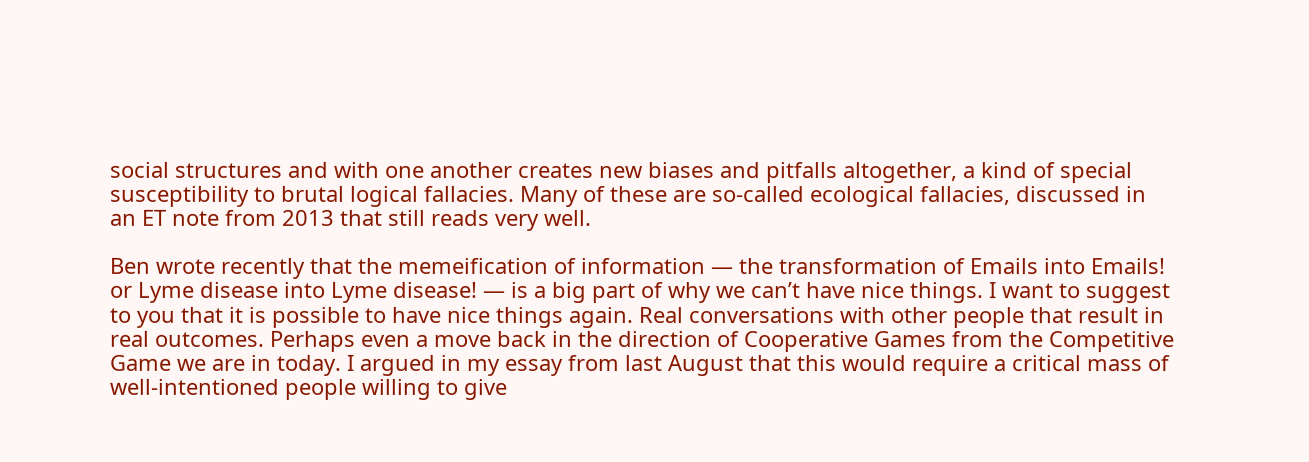social structures and with one another creates new biases and pitfalls altogether, a kind of special susceptibility to brutal logical fallacies. Many of these are so-called ecological fallacies, discussed in an ET note from 2013 that still reads very well.

Ben wrote recently that the memeification of information — the transformation of Emails into Emails! or Lyme disease into Lyme disease! — is a big part of why we can’t have nice things. I want to suggest to you that it is possible to have nice things again. Real conversations with other people that result in real outcomes. Perhaps even a move back in the direction of Cooperative Games from the Competitive Game we are in today. I argued in my essay from last August that this would require a critical mass of well-intentioned people willing to give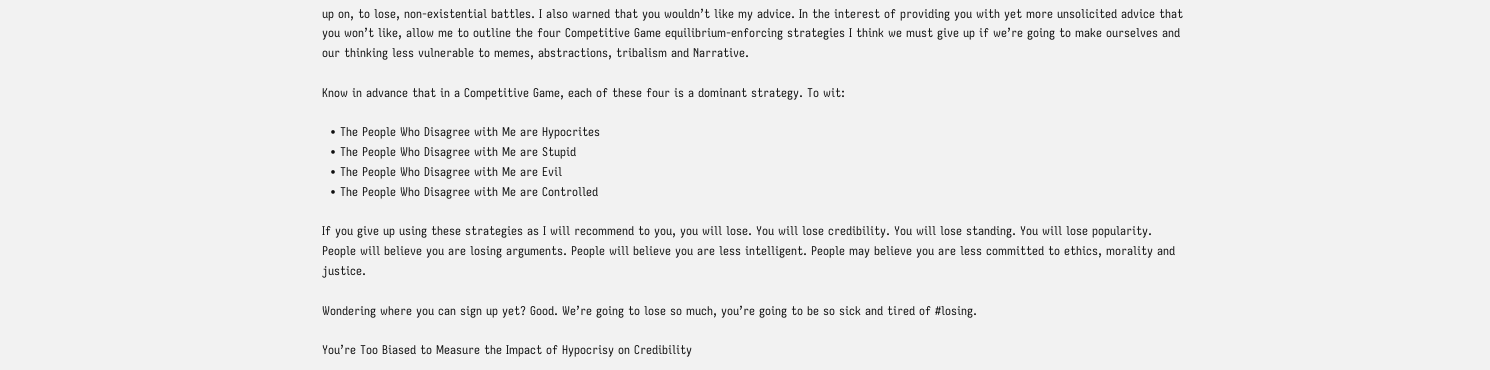up on, to lose, non-existential battles. I also warned that you wouldn’t like my advice. In the interest of providing you with yet more unsolicited advice that you won’t like, allow me to outline the four Competitive Game equilibrium-enforcing strategies I think we must give up if we’re going to make ourselves and our thinking less vulnerable to memes, abstractions, tribalism and Narrative.

Know in advance that in a Competitive Game, each of these four is a dominant strategy. To wit:

  • The People Who Disagree with Me are Hypocrites
  • The People Who Disagree with Me are Stupid
  • The People Who Disagree with Me are Evil
  • The People Who Disagree with Me are Controlled

If you give up using these strategies as I will recommend to you, you will lose. You will lose credibility. You will lose standing. You will lose popularity. People will believe you are losing arguments. People will believe you are less intelligent. People may believe you are less committed to ethics, morality and justice.

Wondering where you can sign up yet? Good. We’re going to lose so much, you’re going to be so sick and tired of #losing.

You’re Too Biased to Measure the Impact of Hypocrisy on Credibility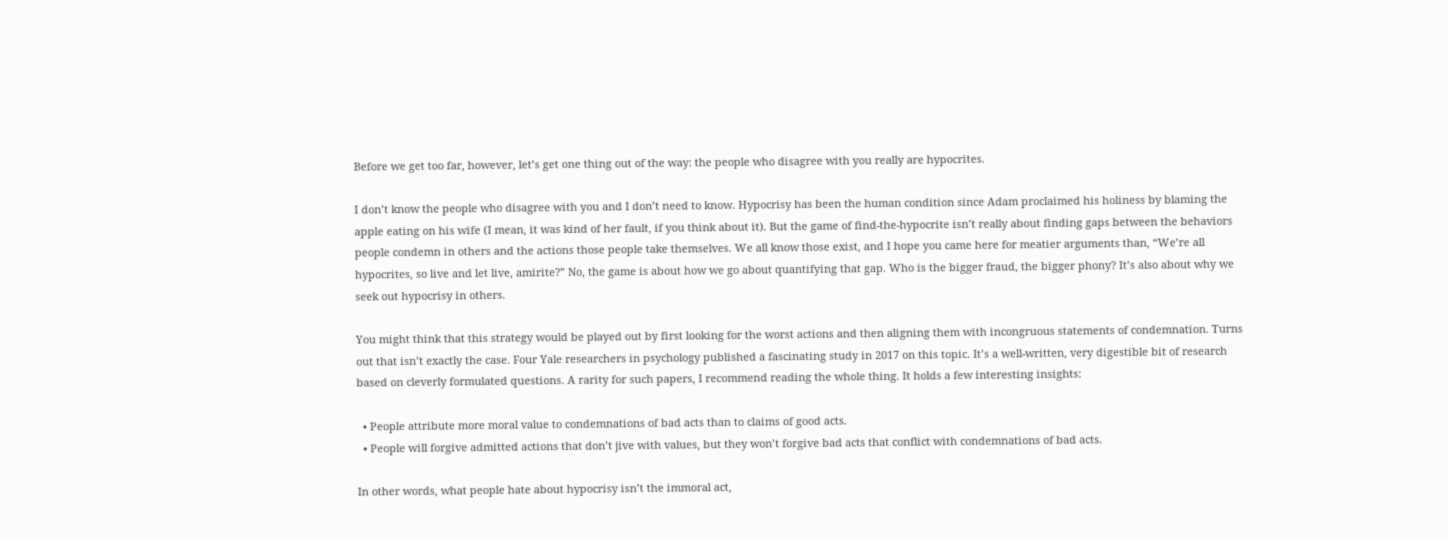Before we get too far, however, let’s get one thing out of the way: the people who disagree with you really are hypocrites.

I don’t know the people who disagree with you and I don’t need to know. Hypocrisy has been the human condition since Adam proclaimed his holiness by blaming the apple eating on his wife (I mean, it was kind of her fault, if you think about it). But the game of find-the-hypocrite isn’t really about finding gaps between the behaviors people condemn in others and the actions those people take themselves. We all know those exist, and I hope you came here for meatier arguments than, “We’re all hypocrites, so live and let live, amirite?” No, the game is about how we go about quantifying that gap. Who is the bigger fraud, the bigger phony? It’s also about why we seek out hypocrisy in others.

You might think that this strategy would be played out by first looking for the worst actions and then aligning them with incongruous statements of condemnation. Turns out that isn’t exactly the case. Four Yale researchers in psychology published a fascinating study in 2017 on this topic. It’s a well-written, very digestible bit of research based on cleverly formulated questions. A rarity for such papers, I recommend reading the whole thing. It holds a few interesting insights:

  • People attribute more moral value to condemnations of bad acts than to claims of good acts.
  • People will forgive admitted actions that don’t jive with values, but they won’t forgive bad acts that conflict with condemnations of bad acts.

In other words, what people hate about hypocrisy isn’t the immoral act,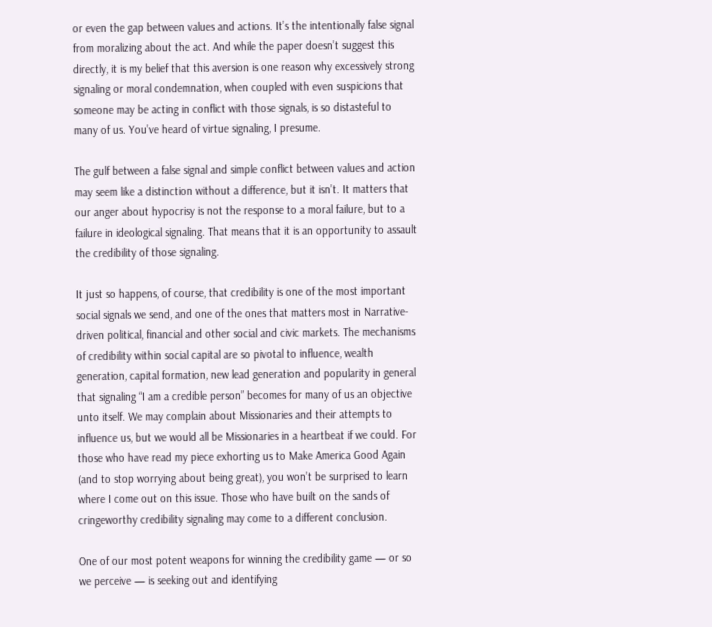or even the gap between values and actions. It’s the intentionally false signal from moralizing about the act. And while the paper doesn’t suggest this directly, it is my belief that this aversion is one reason why excessively strong signaling or moral condemnation, when coupled with even suspicions that someone may be acting in conflict with those signals, is so distasteful to many of us. You’ve heard of virtue signaling, I presume.

The gulf between a false signal and simple conflict between values and action may seem like a distinction without a difference, but it isn’t. It matters that our anger about hypocrisy is not the response to a moral failure, but to a failure in ideological signaling. That means that it is an opportunity to assault the credibility of those signaling.

It just so happens, of course, that credibility is one of the most important social signals we send, and one of the ones that matters most in Narrative-driven political, financial and other social and civic markets. The mechanisms of credibility within social capital are so pivotal to influence, wealth generation, capital formation, new lead generation and popularity in general that signaling “I am a credible person” becomes for many of us an objective unto itself. We may complain about Missionaries and their attempts to influence us, but we would all be Missionaries in a heartbeat if we could. For those who have read my piece exhorting us to Make America Good Again (and to stop worrying about being great), you won’t be surprised to learn where I come out on this issue. Those who have built on the sands of cringeworthy credibility signaling may come to a different conclusion.

One of our most potent weapons for winning the credibility game — or so we perceive — is seeking out and identifying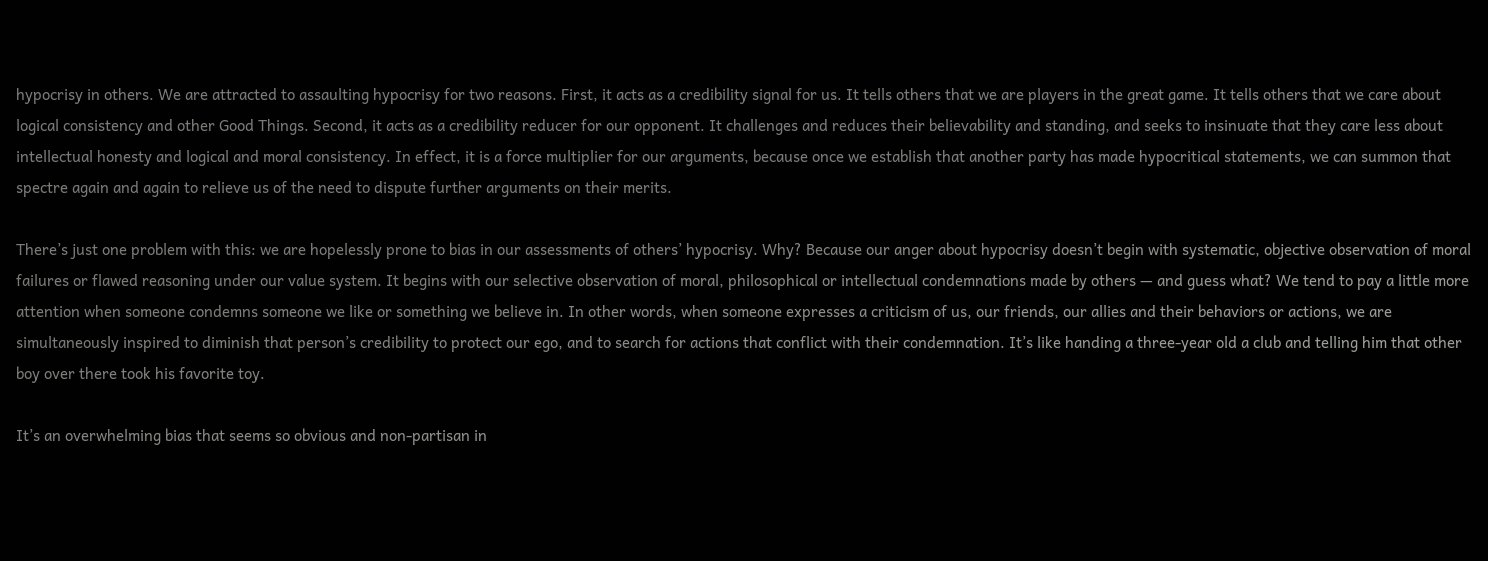hypocrisy in others. We are attracted to assaulting hypocrisy for two reasons. First, it acts as a credibility signal for us. It tells others that we are players in the great game. It tells others that we care about logical consistency and other Good Things. Second, it acts as a credibility reducer for our opponent. It challenges and reduces their believability and standing, and seeks to insinuate that they care less about intellectual honesty and logical and moral consistency. In effect, it is a force multiplier for our arguments, because once we establish that another party has made hypocritical statements, we can summon that spectre again and again to relieve us of the need to dispute further arguments on their merits.

There’s just one problem with this: we are hopelessly prone to bias in our assessments of others’ hypocrisy. Why? Because our anger about hypocrisy doesn’t begin with systematic, objective observation of moral failures or flawed reasoning under our value system. It begins with our selective observation of moral, philosophical or intellectual condemnations made by others — and guess what? We tend to pay a little more attention when someone condemns someone we like or something we believe in. In other words, when someone expresses a criticism of us, our friends, our allies and their behaviors or actions, we are simultaneously inspired to diminish that person’s credibility to protect our ego, and to search for actions that conflict with their condemnation. It’s like handing a three-year old a club and telling him that other boy over there took his favorite toy.

It’s an overwhelming bias that seems so obvious and non-partisan in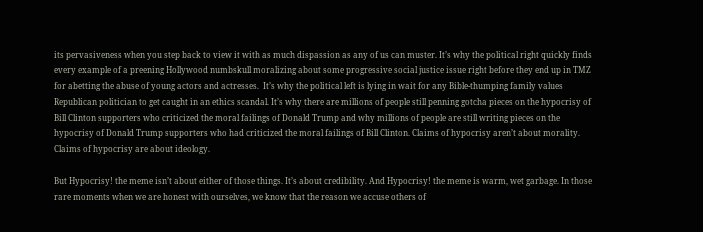its pervasiveness when you step back to view it with as much dispassion as any of us can muster. It’s why the political right quickly finds every example of a preening Hollywood numbskull moralizing about some progressive social justice issue right before they end up in TMZ for abetting the abuse of young actors and actresses.  It’s why the political left is lying in wait for any Bible-thumping family values Republican politician to get caught in an ethics scandal. It’s why there are millions of people still penning gotcha pieces on the hypocrisy of Bill Clinton supporters who criticized the moral failings of Donald Trump and why millions of people are still writing pieces on the hypocrisy of Donald Trump supporters who had criticized the moral failings of Bill Clinton. Claims of hypocrisy aren’t about morality. Claims of hypocrisy are about ideology.

But Hypocrisy! the meme isn’t about either of those things. It’s about credibility. And Hypocrisy! the meme is warm, wet garbage. In those rare moments when we are honest with ourselves, we know that the reason we accuse others of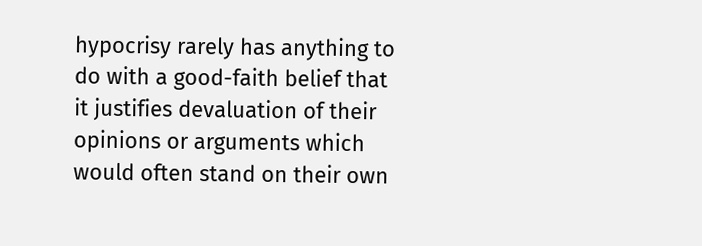hypocrisy rarely has anything to do with a good-faith belief that it justifies devaluation of their opinions or arguments which would often stand on their own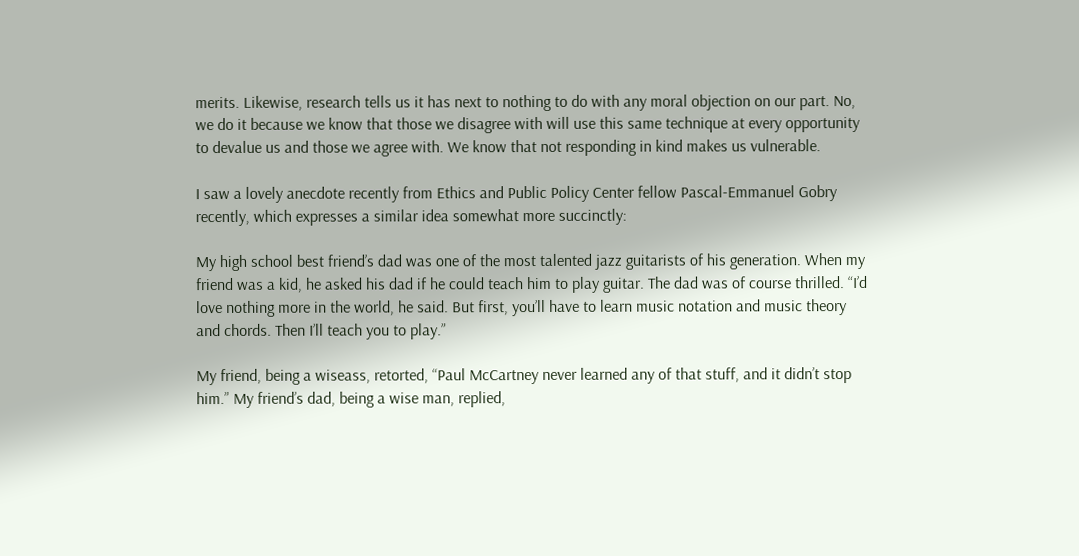merits. Likewise, research tells us it has next to nothing to do with any moral objection on our part. No, we do it because we know that those we disagree with will use this same technique at every opportunity to devalue us and those we agree with. We know that not responding in kind makes us vulnerable.

I saw a lovely anecdote recently from Ethics and Public Policy Center fellow Pascal-Emmanuel Gobry recently, which expresses a similar idea somewhat more succinctly:

My high school best friend’s dad was one of the most talented jazz guitarists of his generation. When my friend was a kid, he asked his dad if he could teach him to play guitar. The dad was of course thrilled. “I’d love nothing more in the world, he said. But first, you’ll have to learn music notation and music theory and chords. Then I’ll teach you to play.”

My friend, being a wiseass, retorted, “Paul McCartney never learned any of that stuff, and it didn’t stop him.” My friend’s dad, being a wise man, replied,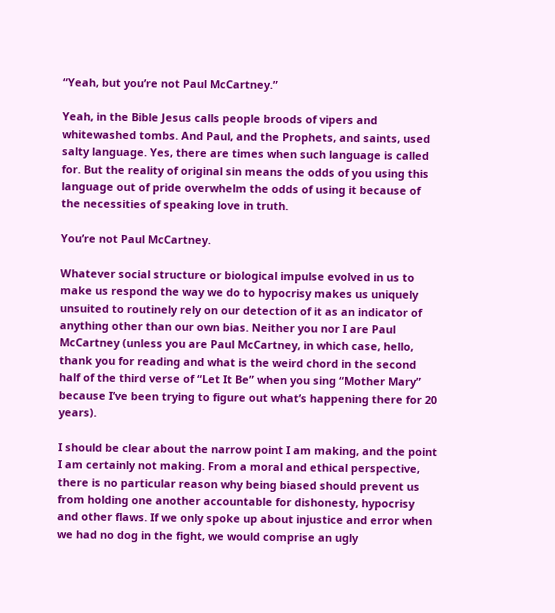“Yeah, but you’re not Paul McCartney.”

Yeah, in the Bible Jesus calls people broods of vipers and whitewashed tombs. And Paul, and the Prophets, and saints, used salty language. Yes, there are times when such language is called for. But the reality of original sin means the odds of you using this language out of pride overwhelm the odds of using it because of the necessities of speaking love in truth.

You’re not Paul McCartney.

Whatever social structure or biological impulse evolved in us to make us respond the way we do to hypocrisy makes us uniquely unsuited to routinely rely on our detection of it as an indicator of anything other than our own bias. Neither you nor I are Paul McCartney (unless you are Paul McCartney, in which case, hello, thank you for reading and what is the weird chord in the second half of the third verse of “Let It Be” when you sing “Mother Mary” because I’ve been trying to figure out what’s happening there for 20 years).

I should be clear about the narrow point I am making, and the point I am certainly not making. From a moral and ethical perspective, there is no particular reason why being biased should prevent us from holding one another accountable for dishonesty, hypocrisy and other flaws. If we only spoke up about injustice and error when we had no dog in the fight, we would comprise an ugly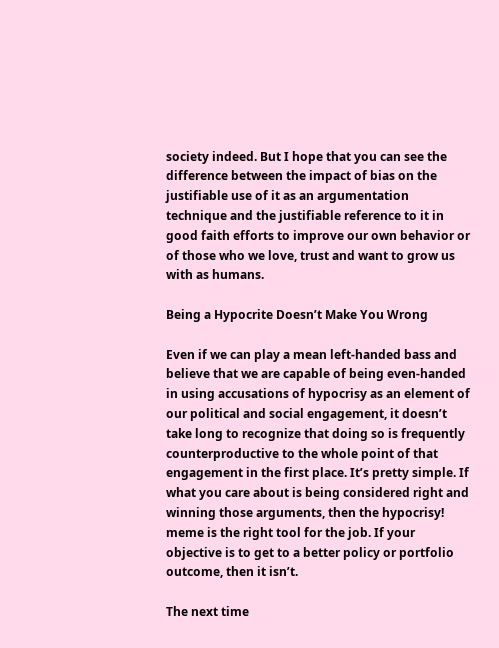society indeed. But I hope that you can see the difference between the impact of bias on the justifiable use of it as an argumentation technique and the justifiable reference to it in good faith efforts to improve our own behavior or of those who we love, trust and want to grow us with as humans.

Being a Hypocrite Doesn’t Make You Wrong

Even if we can play a mean left-handed bass and believe that we are capable of being even-handed in using accusations of hypocrisy as an element of our political and social engagement, it doesn’t take long to recognize that doing so is frequently counterproductive to the whole point of that engagement in the first place. It’s pretty simple. If what you care about is being considered right and winning those arguments, then the hypocrisy! meme is the right tool for the job. If your objective is to get to a better policy or portfolio outcome, then it isn’t.

The next time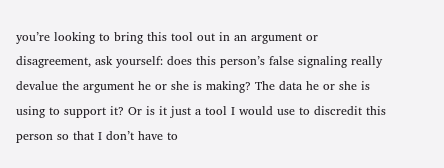you’re looking to bring this tool out in an argument or disagreement, ask yourself: does this person’s false signaling really devalue the argument he or she is making? The data he or she is using to support it? Or is it just a tool I would use to discredit this person so that I don’t have to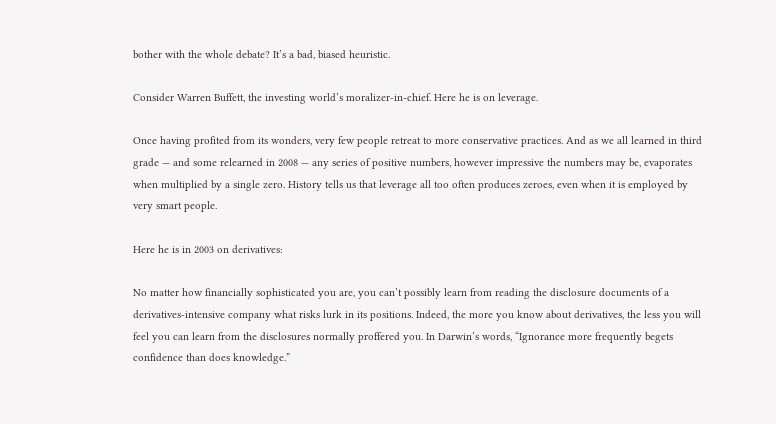bother with the whole debate? It’s a bad, biased heuristic.

Consider Warren Buffett, the investing world’s moralizer-in-chief. Here he is on leverage.

Once having profited from its wonders, very few people retreat to more conservative practices. And as we all learned in third grade — and some relearned in 2008 — any series of positive numbers, however impressive the numbers may be, evaporates when multiplied by a single zero. History tells us that leverage all too often produces zeroes, even when it is employed by very smart people.

Here he is in 2003 on derivatives:

No matter how financially sophisticated you are, you can’t possibly learn from reading the disclosure documents of a derivatives-intensive company what risks lurk in its positions. Indeed, the more you know about derivatives, the less you will feel you can learn from the disclosures normally proffered you. In Darwin’s words, “Ignorance more frequently begets confidence than does knowledge.”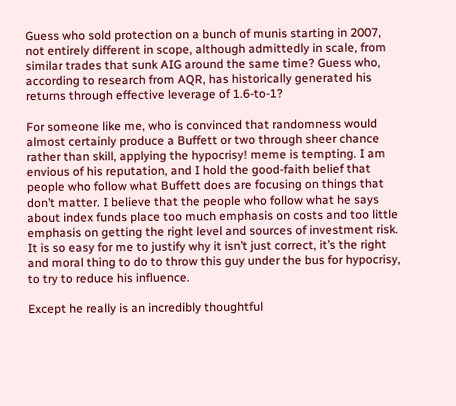Guess who sold protection on a bunch of munis starting in 2007, not entirely different in scope, although admittedly in scale, from similar trades that sunk AIG around the same time? Guess who, according to research from AQR, has historically generated his returns through effective leverage of 1.6-to-1?

For someone like me, who is convinced that randomness would almost certainly produce a Buffett or two through sheer chance rather than skill, applying the hypocrisy! meme is tempting. I am envious of his reputation, and I hold the good-faith belief that people who follow what Buffett does are focusing on things that don’t matter. I believe that the people who follow what he says about index funds place too much emphasis on costs and too little emphasis on getting the right level and sources of investment risk. It is so easy for me to justify why it isn’t just correct, it’s the right and moral thing to do to throw this guy under the bus for hypocrisy, to try to reduce his influence.

Except he really is an incredibly thoughtful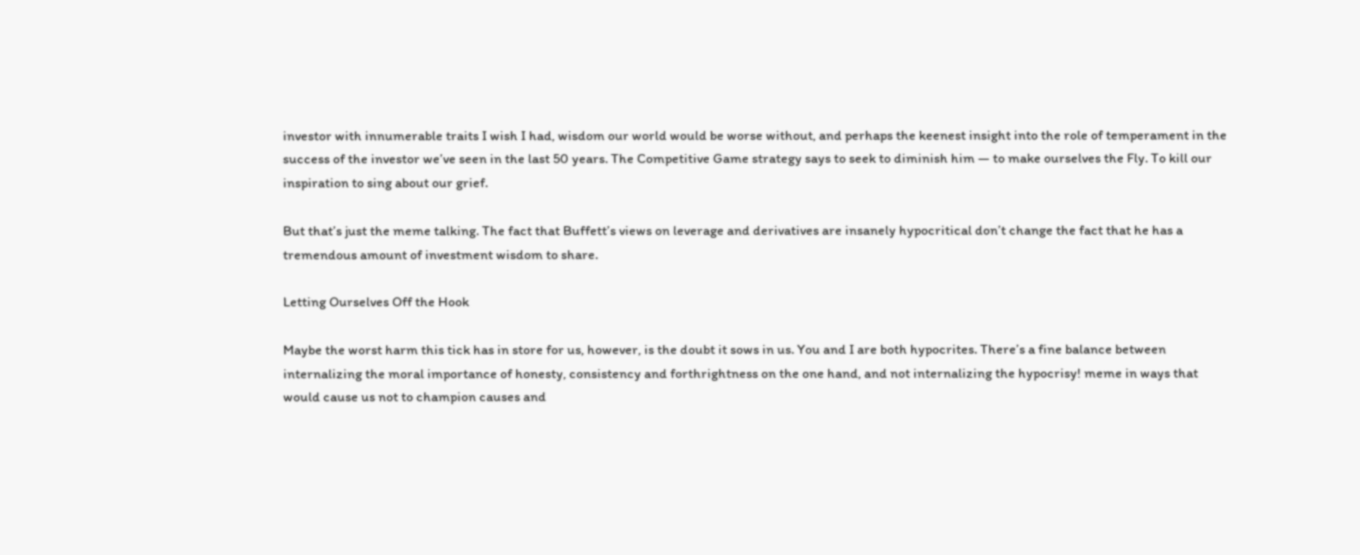investor with innumerable traits I wish I had, wisdom our world would be worse without, and perhaps the keenest insight into the role of temperament in the success of the investor we’ve seen in the last 50 years. The Competitive Game strategy says to seek to diminish him — to make ourselves the Fly. To kill our inspiration to sing about our grief.

But that’s just the meme talking. The fact that Buffett’s views on leverage and derivatives are insanely hypocritical don’t change the fact that he has a tremendous amount of investment wisdom to share.

Letting Ourselves Off the Hook

Maybe the worst harm this tick has in store for us, however, is the doubt it sows in us. You and I are both hypocrites. There’s a fine balance between internalizing the moral importance of honesty, consistency and forthrightness on the one hand, and not internalizing the hypocrisy! meme in ways that would cause us not to champion causes and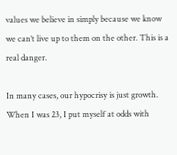values we believe in simply because we know we can’t live up to them on the other. This is a real danger.

In many cases, our hypocrisy is just growth. When I was 23, I put myself at odds with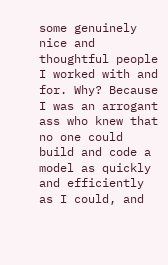some genuinely nice and thoughtful people I worked with and for. Why? Because I was an arrogant ass who knew that no one could build and code a model as quickly and efficiently as I could, and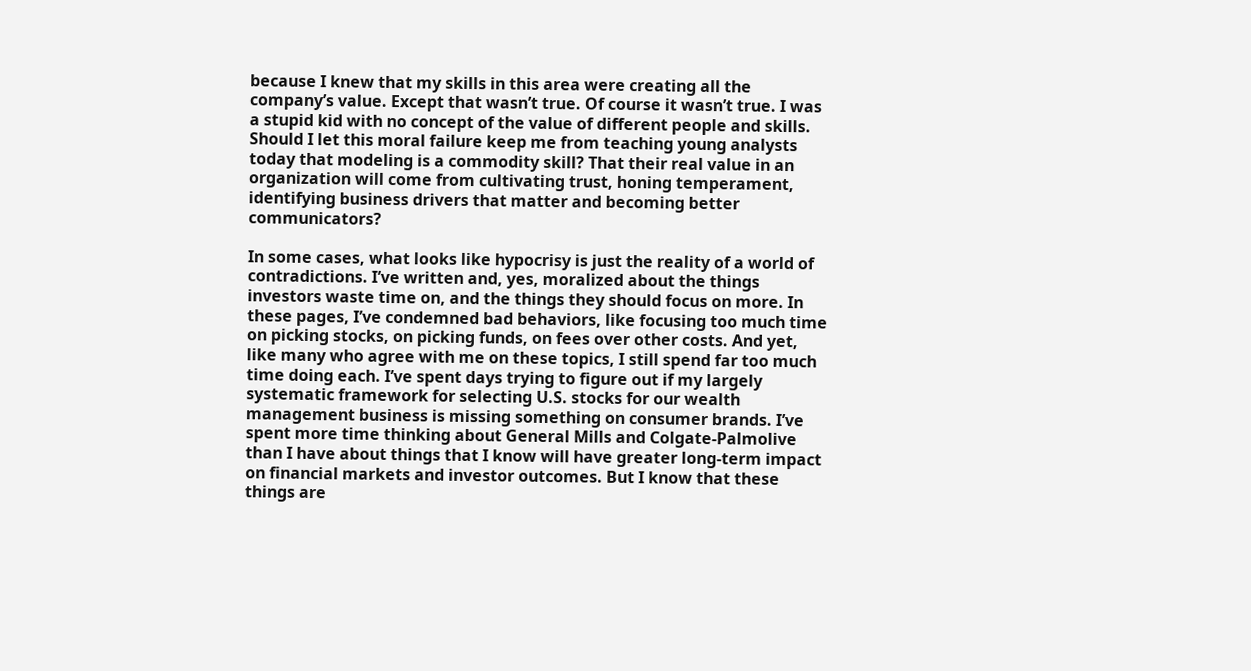because I knew that my skills in this area were creating all the company’s value. Except that wasn’t true. Of course it wasn’t true. I was a stupid kid with no concept of the value of different people and skills. Should I let this moral failure keep me from teaching young analysts today that modeling is a commodity skill? That their real value in an organization will come from cultivating trust, honing temperament, identifying business drivers that matter and becoming better communicators?

In some cases, what looks like hypocrisy is just the reality of a world of contradictions. I’ve written and, yes, moralized about the things investors waste time on, and the things they should focus on more. In these pages, I’ve condemned bad behaviors, like focusing too much time on picking stocks, on picking funds, on fees over other costs. And yet, like many who agree with me on these topics, I still spend far too much time doing each. I’ve spent days trying to figure out if my largely systematic framework for selecting U.S. stocks for our wealth management business is missing something on consumer brands. I’ve spent more time thinking about General Mills and Colgate-Palmolive than I have about things that I know will have greater long-term impact on financial markets and investor outcomes. But I know that these things are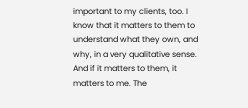important to my clients, too. I know that it matters to them to understand what they own, and why, in a very qualitative sense. And if it matters to them, it matters to me. The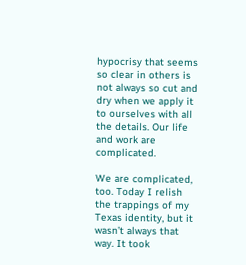hypocrisy that seems so clear in others is not always so cut and dry when we apply it to ourselves with all the details. Our life and work are complicated.

We are complicated, too. Today I relish the trappings of my Texas identity, but it wasn’t always that way. It took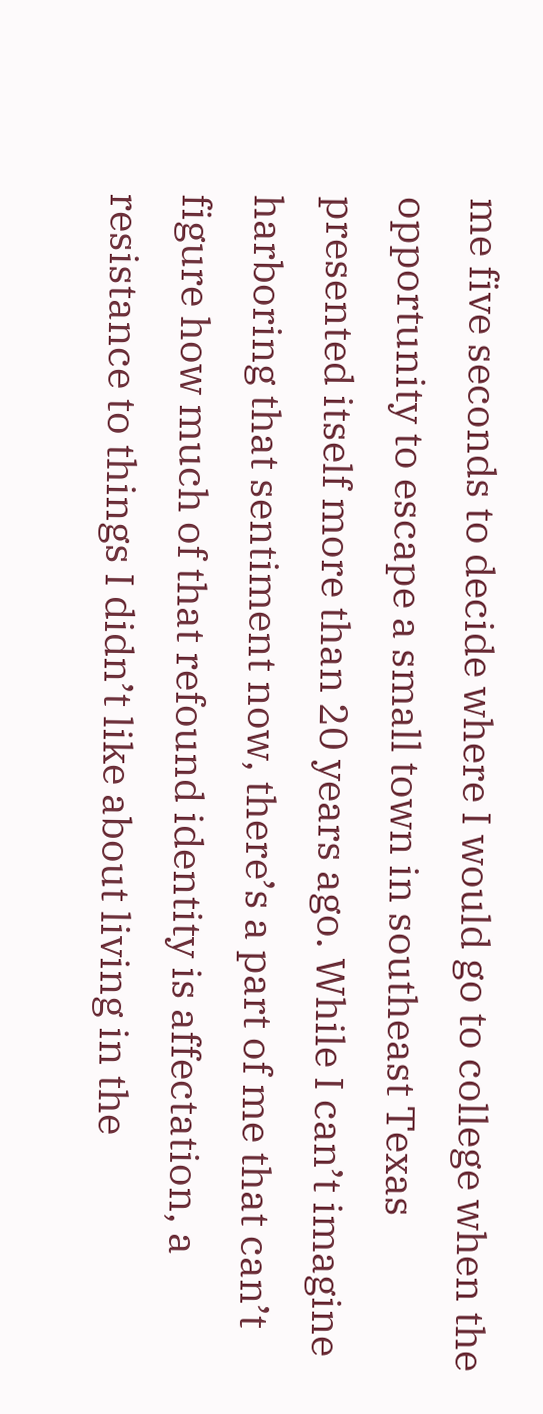me five seconds to decide where I would go to college when the opportunity to escape a small town in southeast Texas presented itself more than 20 years ago. While I can’t imagine harboring that sentiment now, there’s a part of me that can’t figure how much of that refound identity is affectation, a resistance to things I didn’t like about living in the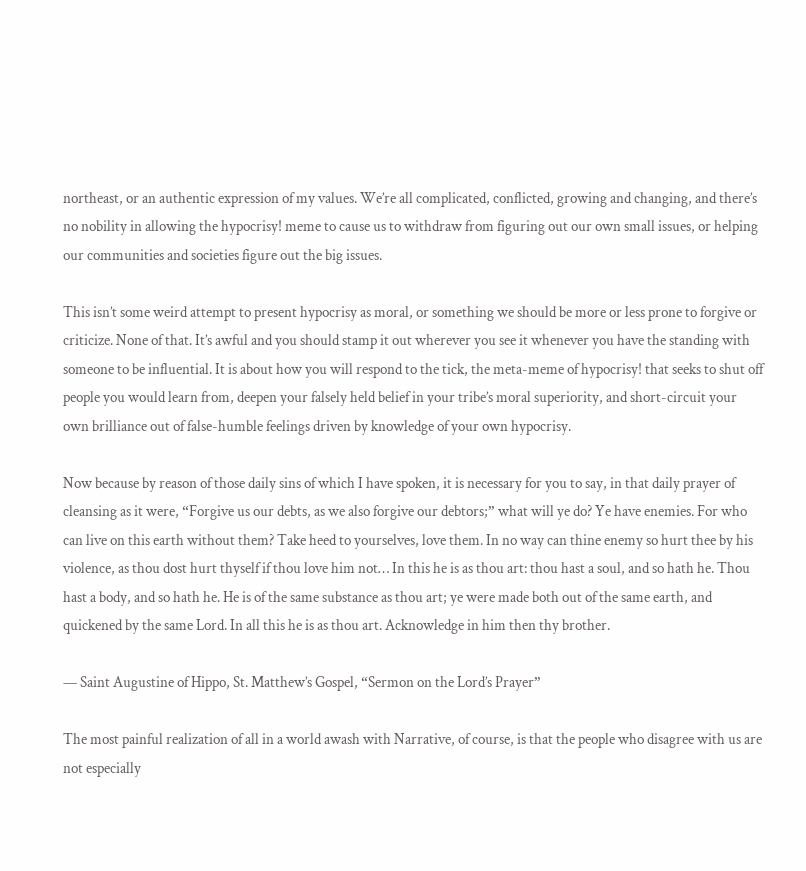northeast, or an authentic expression of my values. We’re all complicated, conflicted, growing and changing, and there’s no nobility in allowing the hypocrisy! meme to cause us to withdraw from figuring out our own small issues, or helping our communities and societies figure out the big issues.

This isn’t some weird attempt to present hypocrisy as moral, or something we should be more or less prone to forgive or criticize. None of that. It’s awful and you should stamp it out wherever you see it whenever you have the standing with someone to be influential. It is about how you will respond to the tick, the meta-meme of hypocrisy! that seeks to shut off people you would learn from, deepen your falsely held belief in your tribe’s moral superiority, and short-circuit your own brilliance out of false-humble feelings driven by knowledge of your own hypocrisy.

Now because by reason of those daily sins of which I have spoken, it is necessary for you to say, in that daily prayer of cleansing as it were, “Forgive us our debts, as we also forgive our debtors;” what will ye do? Ye have enemies. For who can live on this earth without them? Take heed to yourselves, love them. In no way can thine enemy so hurt thee by his violence, as thou dost hurt thyself if thou love him not… In this he is as thou art: thou hast a soul, and so hath he. Thou hast a body, and so hath he. He is of the same substance as thou art; ye were made both out of the same earth, and quickened by the same Lord. In all this he is as thou art. Acknowledge in him then thy brother.

— Saint Augustine of Hippo, St. Matthew’s Gospel, “Sermon on the Lord’s Prayer”

The most painful realization of all in a world awash with Narrative, of course, is that the people who disagree with us are not especially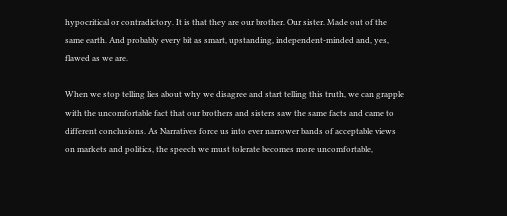hypocritical or contradictory. It is that they are our brother. Our sister. Made out of the same earth. And probably every bit as smart, upstanding, independent-minded and, yes, flawed as we are.

When we stop telling lies about why we disagree and start telling this truth, we can grapple with the uncomfortable fact that our brothers and sisters saw the same facts and came to different conclusions. As Narratives force us into ever narrower bands of acceptable views on markets and politics, the speech we must tolerate becomes more uncomfortable,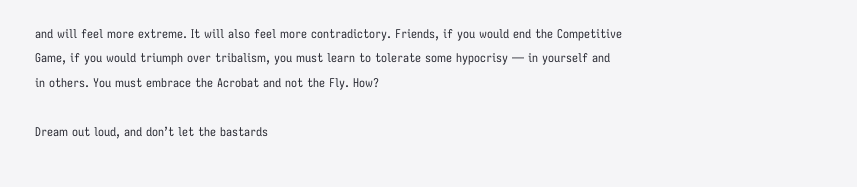and will feel more extreme. It will also feel more contradictory. Friends, if you would end the Competitive Game, if you would triumph over tribalism, you must learn to tolerate some hypocrisy — in yourself and in others. You must embrace the Acrobat and not the Fly. How?

Dream out loud, and don’t let the bastards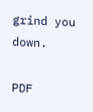grind you down.

PDF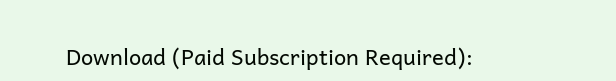Download (Paid Subscription Required):